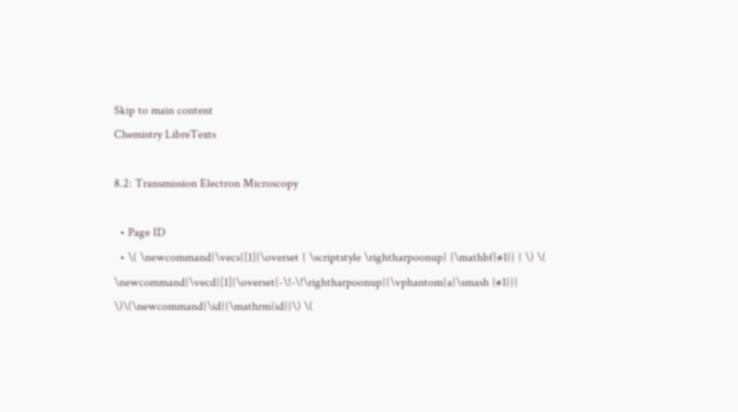Skip to main content
Chemistry LibreTexts

8.2: Transmission Electron Microscopy

  • Page ID
  • \( \newcommand{\vecs}[1]{\overset { \scriptstyle \rightharpoonup} {\mathbf{#1}} } \) \( \newcommand{\vecd}[1]{\overset{-\!-\!\rightharpoonup}{\vphantom{a}\smash {#1}}} \)\(\newcommand{\id}{\mathrm{id}}\) \(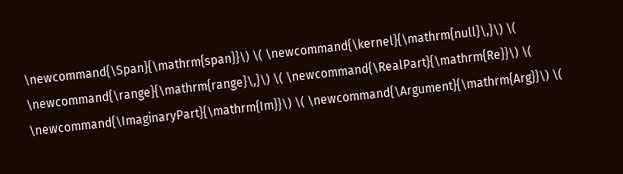\newcommand{\Span}{\mathrm{span}}\) \( \newcommand{\kernel}{\mathrm{null}\,}\) \( \newcommand{\range}{\mathrm{range}\,}\) \( \newcommand{\RealPart}{\mathrm{Re}}\) \( \newcommand{\ImaginaryPart}{\mathrm{Im}}\) \( \newcommand{\Argument}{\mathrm{Arg}}\) \(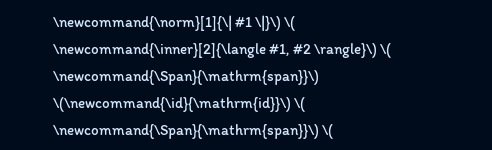\newcommand{\norm}[1]{\| #1 \|}\) \( \newcommand{\inner}[2]{\langle #1, #2 \rangle}\) \( \newcommand{\Span}{\mathrm{span}}\) \(\newcommand{\id}{\mathrm{id}}\) \( \newcommand{\Span}{\mathrm{span}}\) \(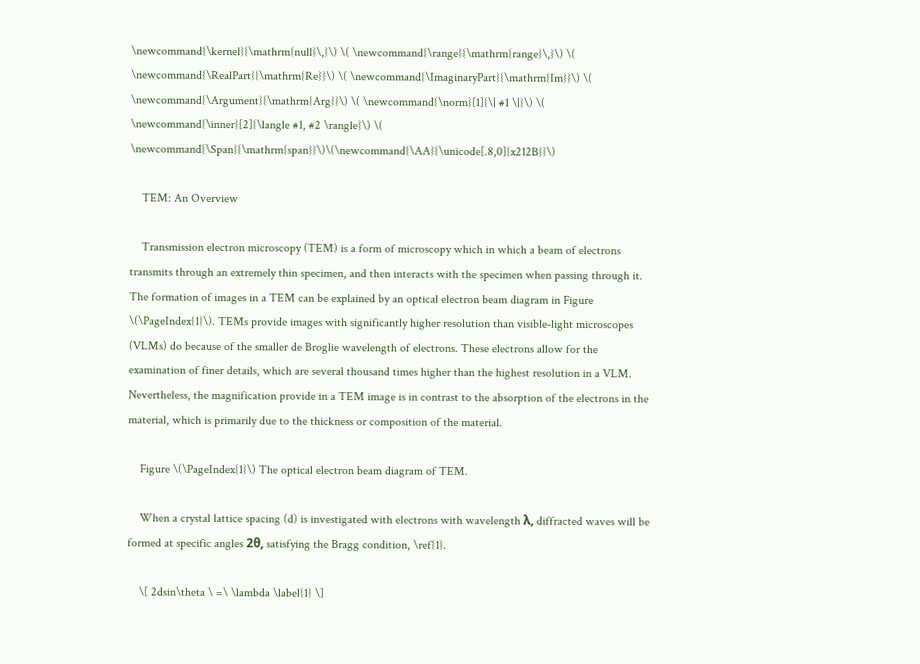\newcommand{\kernel}{\mathrm{null}\,}\) \( \newcommand{\range}{\mathrm{range}\,}\) \( \newcommand{\RealPart}{\mathrm{Re}}\) \( \newcommand{\ImaginaryPart}{\mathrm{Im}}\) \( \newcommand{\Argument}{\mathrm{Arg}}\) \( \newcommand{\norm}[1]{\| #1 \|}\) \( \newcommand{\inner}[2]{\langle #1, #2 \rangle}\) \( \newcommand{\Span}{\mathrm{span}}\)\(\newcommand{\AA}{\unicode[.8,0]{x212B}}\)

    TEM: An Overview

    Transmission electron microscopy (TEM) is a form of microscopy which in which a beam of electrons transmits through an extremely thin specimen, and then interacts with the specimen when passing through it. The formation of images in a TEM can be explained by an optical electron beam diagram in Figure \(\PageIndex{1}\). TEMs provide images with significantly higher resolution than visible-light microscopes (VLMs) do because of the smaller de Broglie wavelength of electrons. These electrons allow for the examination of finer details, which are several thousand times higher than the highest resolution in a VLM. Nevertheless, the magnification provide in a TEM image is in contrast to the absorption of the electrons in the material, which is primarily due to the thickness or composition of the material.

    Figure \(\PageIndex{1}\) The optical electron beam diagram of TEM.

    When a crystal lattice spacing (d) is investigated with electrons with wavelength λ, diffracted waves will be formed at specific angles 2θ, satisfying the Bragg condition, \ref{1}.

    \[ 2dsin\theta \ =\ \lambda \label{1} \]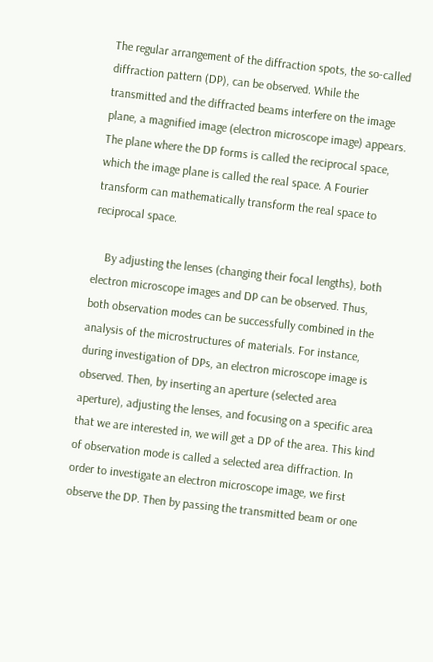The regular arrangement of the diffraction spots, the so-called diffraction pattern (DP), can be observed. While the transmitted and the diffracted beams interfere on the image plane, a magnified image (electron microscope image) appears. The plane where the DP forms is called the reciprocal space, which the image plane is called the real space. A Fourier transform can mathematically transform the real space to reciprocal space.

    By adjusting the lenses (changing their focal lengths), both electron microscope images and DP can be observed. Thus, both observation modes can be successfully combined in the analysis of the microstructures of materials. For instance, during investigation of DPs, an electron microscope image is observed. Then, by inserting an aperture (selected area aperture), adjusting the lenses, and focusing on a specific area that we are interested in, we will get a DP of the area. This kind of observation mode is called a selected area diffraction. In order to investigate an electron microscope image, we first observe the DP. Then by passing the transmitted beam or one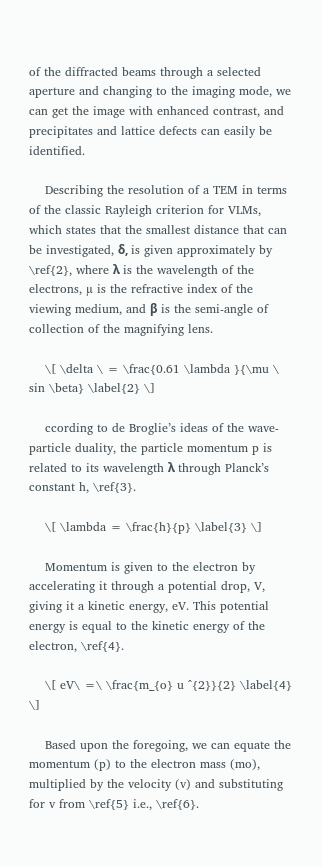of the diffracted beams through a selected aperture and changing to the imaging mode, we can get the image with enhanced contrast, and precipitates and lattice defects can easily be identified.

    Describing the resolution of a TEM in terms of the classic Rayleigh criterion for VLMs, which states that the smallest distance that can be investigated, δ, is given approximately by \ref{2}, where λ is the wavelength of the electrons, µ is the refractive index of the viewing medium, and β is the semi-angle of collection of the magnifying lens.

    \[ \delta \ = \frac{0.61 \lambda }{\mu \ sin \beta} \label{2} \]

    ccording to de Broglie’s ideas of the wave-particle duality, the particle momentum p is related to its wavelength λ through Planck’s constant h, \ref{3}.

    \[ \lambda = \frac{h}{p} \label{3} \]

    Momentum is given to the electron by accelerating it through a potential drop, V, giving it a kinetic energy, eV. This potential energy is equal to the kinetic energy of the electron, \ref{4}.

    \[ eV\ =\ \frac{m_{o} u ^{2}}{2} \label{4} \]

    Based upon the foregoing, we can equate the momentum (p) to the electron mass (mo), multiplied by the velocity (v) and substituting for v from \ref{5} i.e., \ref{6}.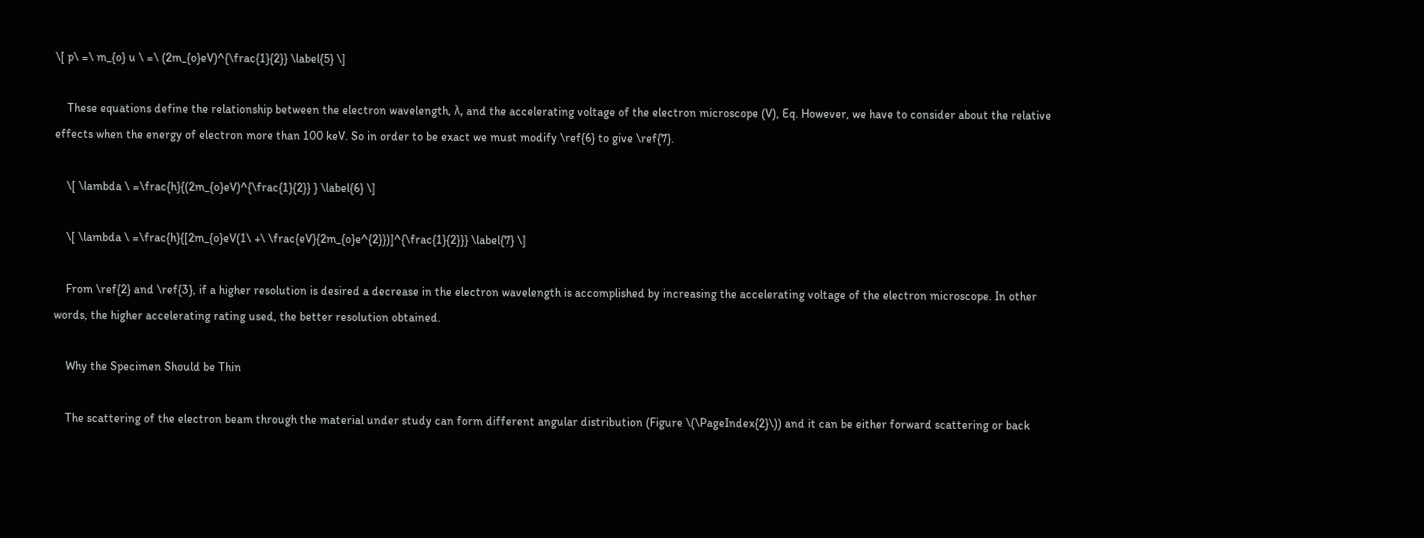\[ p\ =\ m_{o} u \ =\ (2m_{o}eV)^{\frac{1}{2}} \label{5} \]

    These equations define the relationship between the electron wavelength, λ, and the accelerating voltage of the electron microscope (V), Eq. However, we have to consider about the relative effects when the energy of electron more than 100 keV. So in order to be exact we must modify \ref{6} to give \ref{7}.

    \[ \lambda \ =\frac{h}{(2m_{o}eV)^{\frac{1}{2}} } \label{6} \]

    \[ \lambda \ =\frac{h}{[2m_{o}eV(1\ +\ \frac{eV}{2m_{o}e^{2}})]^{\frac{1}{2}}} \label{7} \]

    From \ref{2} and \ref{3}, if a higher resolution is desired a decrease in the electron wavelength is accomplished by increasing the accelerating voltage of the electron microscope. In other words, the higher accelerating rating used, the better resolution obtained.

    Why the Specimen Should be Thin

    The scattering of the electron beam through the material under study can form different angular distribution (Figure \(\PageIndex{2}\)) and it can be either forward scattering or back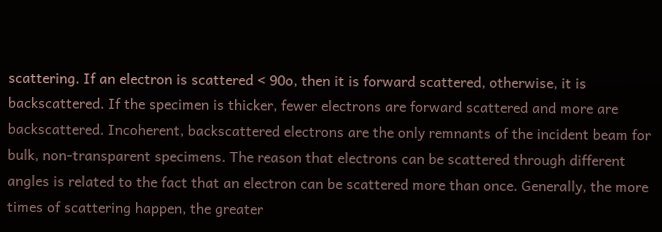scattering. If an electron is scattered < 90o, then it is forward scattered, otherwise, it is backscattered. If the specimen is thicker, fewer electrons are forward scattered and more are backscattered. Incoherent, backscattered electrons are the only remnants of the incident beam for bulk, non-transparent specimens. The reason that electrons can be scattered through different angles is related to the fact that an electron can be scattered more than once. Generally, the more times of scattering happen, the greater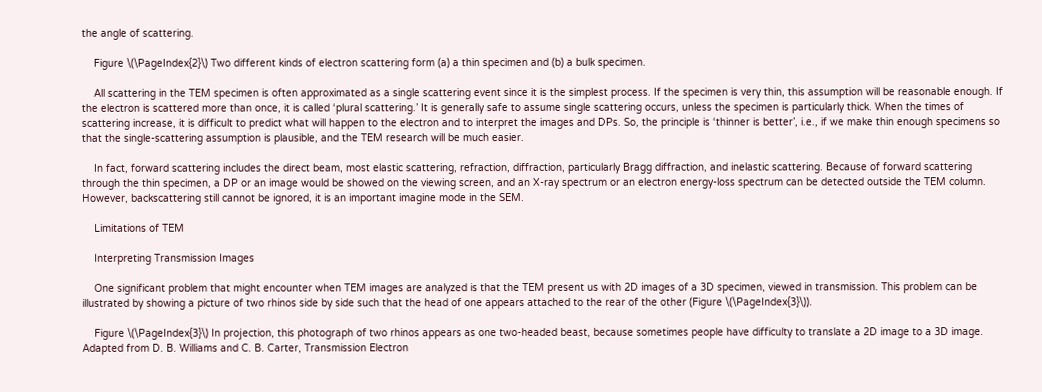the angle of scattering.

    Figure \(\PageIndex{2}\) Two different kinds of electron scattering form (a) a thin specimen and (b) a bulk specimen.

    All scattering in the TEM specimen is often approximated as a single scattering event since it is the simplest process. If the specimen is very thin, this assumption will be reasonable enough. If the electron is scattered more than once, it is called ‘plural scattering.’ It is generally safe to assume single scattering occurs, unless the specimen is particularly thick. When the times of scattering increase, it is difficult to predict what will happen to the electron and to interpret the images and DPs. So, the principle is ‘thinner is better’, i.e., if we make thin enough specimens so that the single-scattering assumption is plausible, and the TEM research will be much easier.

    In fact, forward scattering includes the direct beam, most elastic scattering, refraction, diffraction, particularly Bragg diffraction, and inelastic scattering. Because of forward scattering through the thin specimen, a DP or an image would be showed on the viewing screen, and an X-ray spectrum or an electron energy-loss spectrum can be detected outside the TEM column. However, backscattering still cannot be ignored, it is an important imagine mode in the SEM.

    Limitations of TEM

    Interpreting Transmission Images

    One significant problem that might encounter when TEM images are analyzed is that the TEM present us with 2D images of a 3D specimen, viewed in transmission. This problem can be illustrated by showing a picture of two rhinos side by side such that the head of one appears attached to the rear of the other (Figure \(\PageIndex{3}\)).

    Figure \(\PageIndex{3}\) In projection, this photograph of two rhinos appears as one two-headed beast, because sometimes people have difficulty to translate a 2D image to a 3D image. Adapted from D. B. Williams and C. B. Carter, Transmission Electron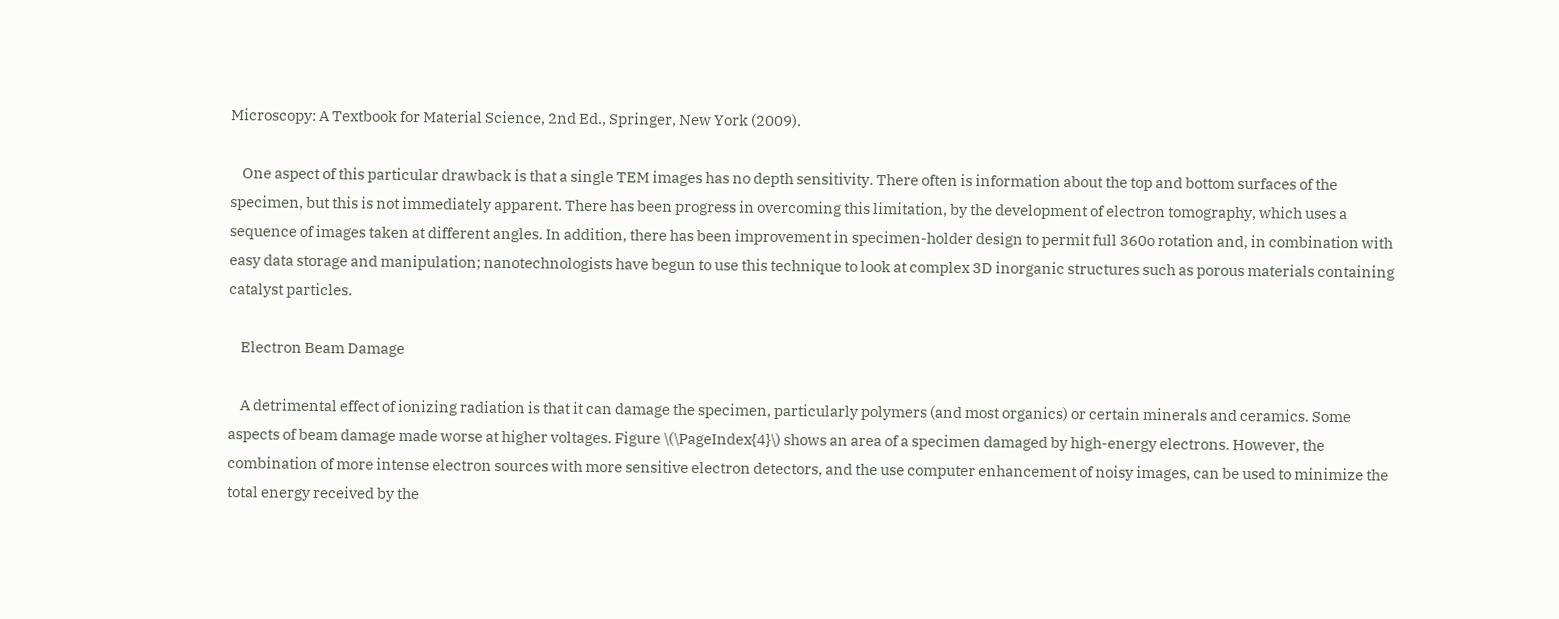Microscopy: A Textbook for Material Science, 2nd Ed., Springer, New York (2009).

    One aspect of this particular drawback is that a single TEM images has no depth sensitivity. There often is information about the top and bottom surfaces of the specimen, but this is not immediately apparent. There has been progress in overcoming this limitation, by the development of electron tomography, which uses a sequence of images taken at different angles. In addition, there has been improvement in specimen-holder design to permit full 360o rotation and, in combination with easy data storage and manipulation; nanotechnologists have begun to use this technique to look at complex 3D inorganic structures such as porous materials containing catalyst particles.

    Electron Beam Damage

    A detrimental effect of ionizing radiation is that it can damage the specimen, particularly polymers (and most organics) or certain minerals and ceramics. Some aspects of beam damage made worse at higher voltages. Figure \(\PageIndex{4}\) shows an area of a specimen damaged by high-energy electrons. However, the combination of more intense electron sources with more sensitive electron detectors, and the use computer enhancement of noisy images, can be used to minimize the total energy received by the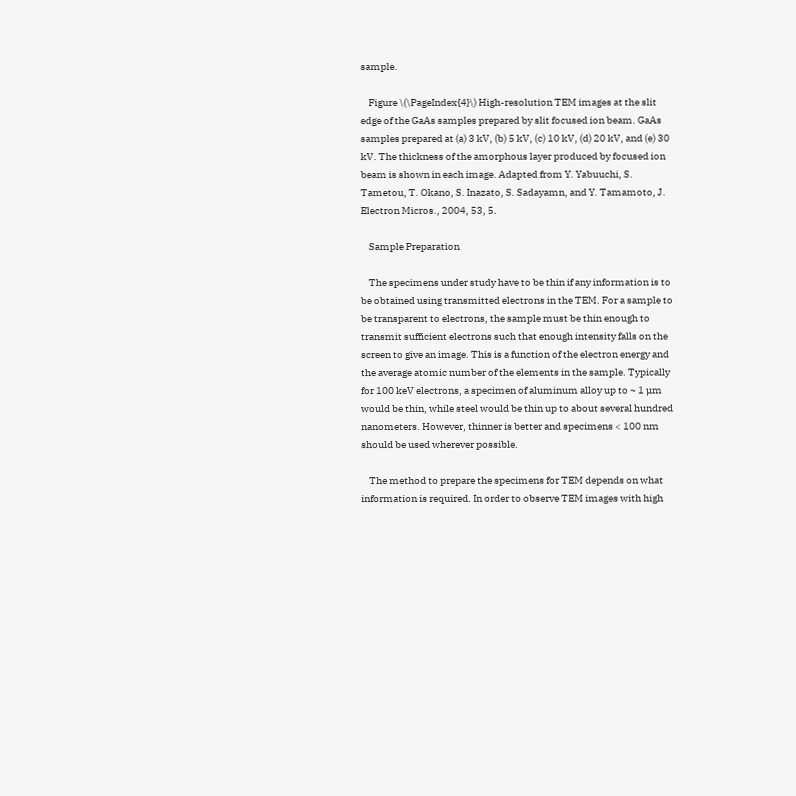sample.

    Figure \(\PageIndex{4}\) High-resolution TEM images at the slit edge of the GaAs samples prepared by slit focused ion beam. GaAs samples prepared at (a) 3 kV, (b) 5 kV, (c) 10 kV, (d) 20 kV, and (e) 30 kV. The thickness of the amorphous layer produced by focused ion beam is shown in each image. Adapted from Y. Yabuuchi, S. Tametou, T. Okano, S. Inazato, S. Sadayamn, and Y. Tamamoto, J. Electron Micros., 2004, 53, 5.

    Sample Preparation

    The specimens under study have to be thin if any information is to be obtained using transmitted electrons in the TEM. For a sample to be transparent to electrons, the sample must be thin enough to transmit sufficient electrons such that enough intensity falls on the screen to give an image. This is a function of the electron energy and the average atomic number of the elements in the sample. Typically for 100 keV electrons, a specimen of aluminum alloy up to ~ 1 µm would be thin, while steel would be thin up to about several hundred nanometers. However, thinner is better and specimens < 100 nm should be used wherever possible.

    The method to prepare the specimens for TEM depends on what information is required. In order to observe TEM images with high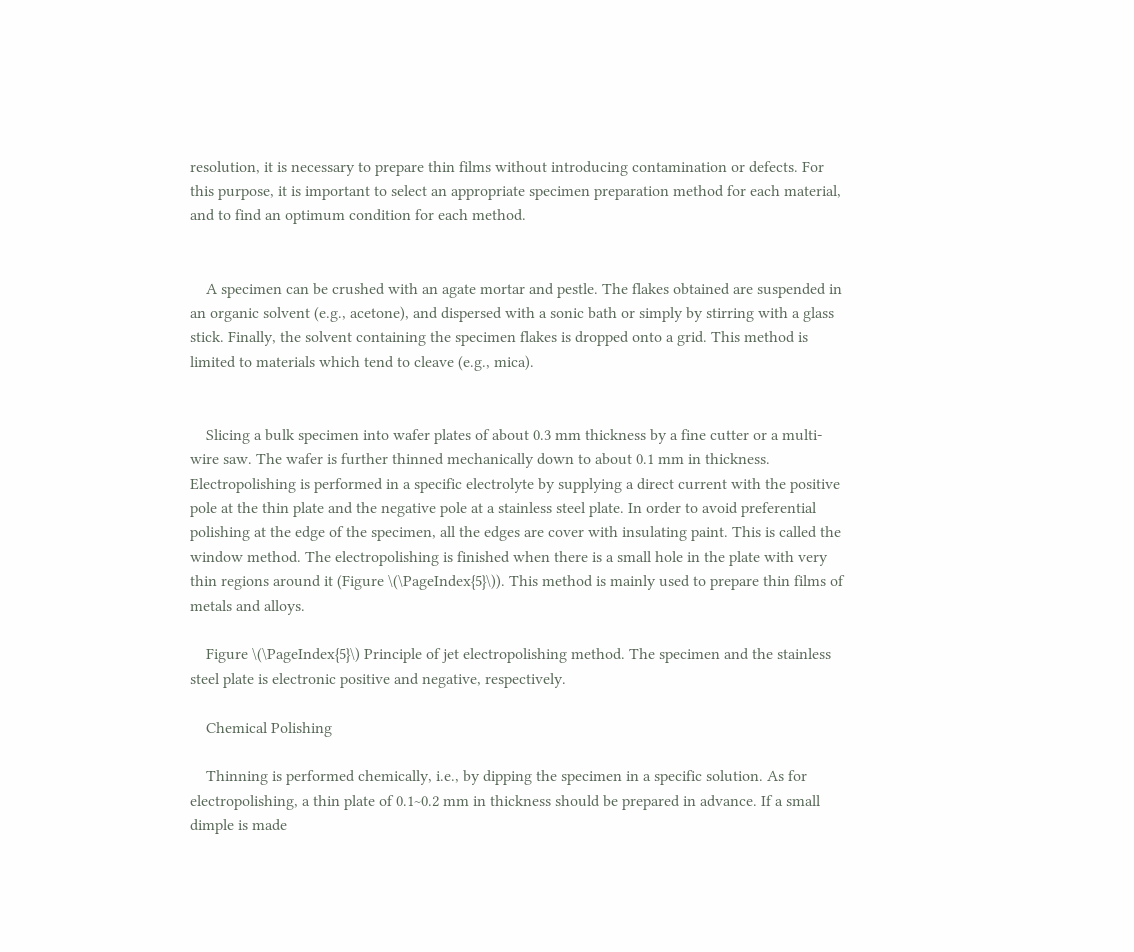resolution, it is necessary to prepare thin films without introducing contamination or defects. For this purpose, it is important to select an appropriate specimen preparation method for each material, and to find an optimum condition for each method.


    A specimen can be crushed with an agate mortar and pestle. The flakes obtained are suspended in an organic solvent (e.g., acetone), and dispersed with a sonic bath or simply by stirring with a glass stick. Finally, the solvent containing the specimen flakes is dropped onto a grid. This method is limited to materials which tend to cleave (e.g., mica).


    Slicing a bulk specimen into wafer plates of about 0.3 mm thickness by a fine cutter or a multi-wire saw. The wafer is further thinned mechanically down to about 0.1 mm in thickness. Electropolishing is performed in a specific electrolyte by supplying a direct current with the positive pole at the thin plate and the negative pole at a stainless steel plate. In order to avoid preferential polishing at the edge of the specimen, all the edges are cover with insulating paint. This is called the window method. The electropolishing is finished when there is a small hole in the plate with very thin regions around it (Figure \(\PageIndex{5}\)). This method is mainly used to prepare thin films of metals and alloys.

    Figure \(\PageIndex{5}\) Principle of jet electropolishing method. The specimen and the stainless steel plate is electronic positive and negative, respectively.

    Chemical Polishing

    Thinning is performed chemically, i.e., by dipping the specimen in a specific solution. As for electropolishing, a thin plate of 0.1~0.2 mm in thickness should be prepared in advance. If a small dimple is made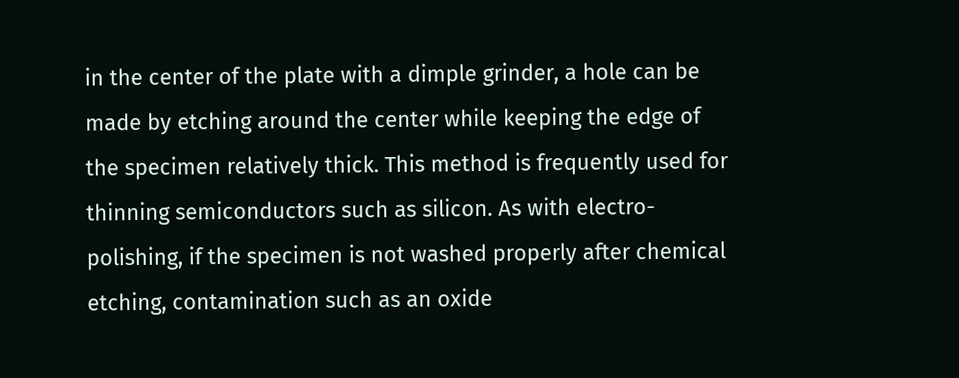in the center of the plate with a dimple grinder, a hole can be made by etching around the center while keeping the edge of the specimen relatively thick. This method is frequently used for thinning semiconductors such as silicon. As with electro-polishing, if the specimen is not washed properly after chemical etching, contamination such as an oxide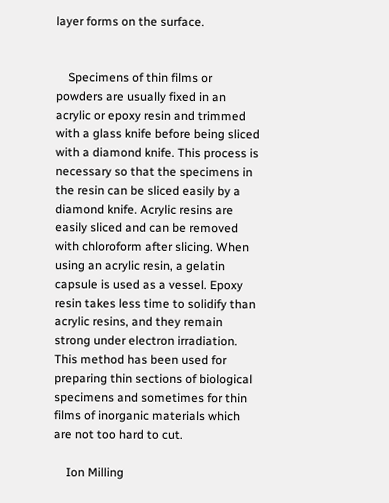layer forms on the surface.


    Specimens of thin films or powders are usually fixed in an acrylic or epoxy resin and trimmed with a glass knife before being sliced with a diamond knife. This process is necessary so that the specimens in the resin can be sliced easily by a diamond knife. Acrylic resins are easily sliced and can be removed with chloroform after slicing. When using an acrylic resin, a gelatin capsule is used as a vessel. Epoxy resin takes less time to solidify than acrylic resins, and they remain strong under electron irradiation. This method has been used for preparing thin sections of biological specimens and sometimes for thin films of inorganic materials which are not too hard to cut.

    Ion Milling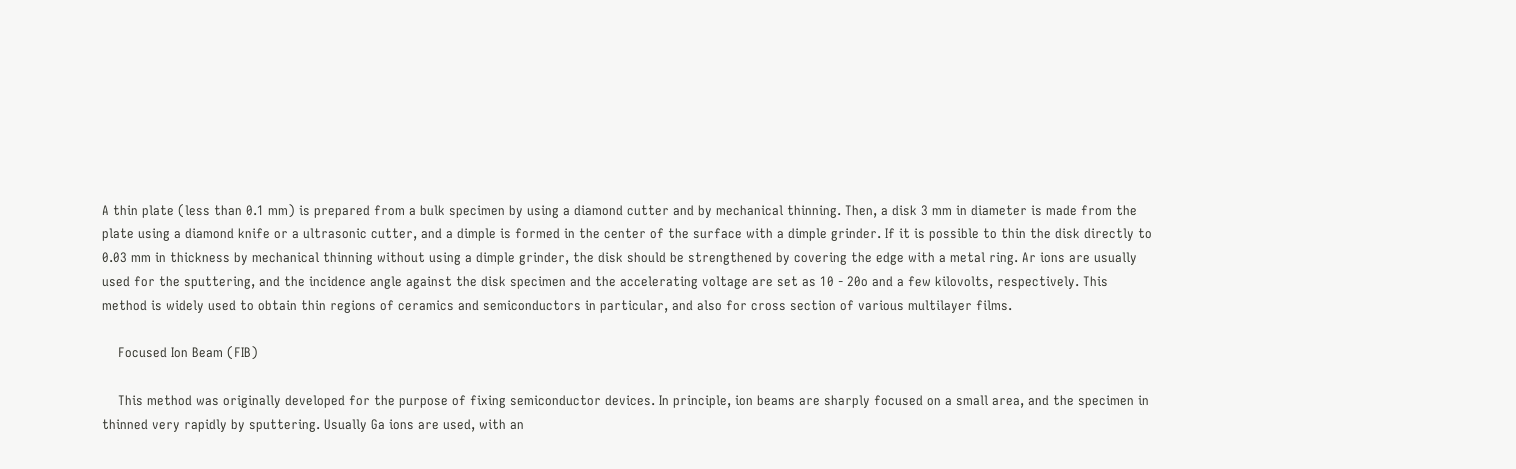A thin plate (less than 0.1 mm) is prepared from a bulk specimen by using a diamond cutter and by mechanical thinning. Then, a disk 3 mm in diameter is made from the plate using a diamond knife or a ultrasonic cutter, and a dimple is formed in the center of the surface with a dimple grinder. If it is possible to thin the disk directly to 0.03 mm in thickness by mechanical thinning without using a dimple grinder, the disk should be strengthened by covering the edge with a metal ring. Ar ions are usually used for the sputtering, and the incidence angle against the disk specimen and the accelerating voltage are set as 10 - 20o and a few kilovolts, respectively. This method is widely used to obtain thin regions of ceramics and semiconductors in particular, and also for cross section of various multilayer films.

    Focused Ion Beam (FIB)

    This method was originally developed for the purpose of fixing semiconductor devices. In principle, ion beams are sharply focused on a small area, and the specimen in thinned very rapidly by sputtering. Usually Ga ions are used, with an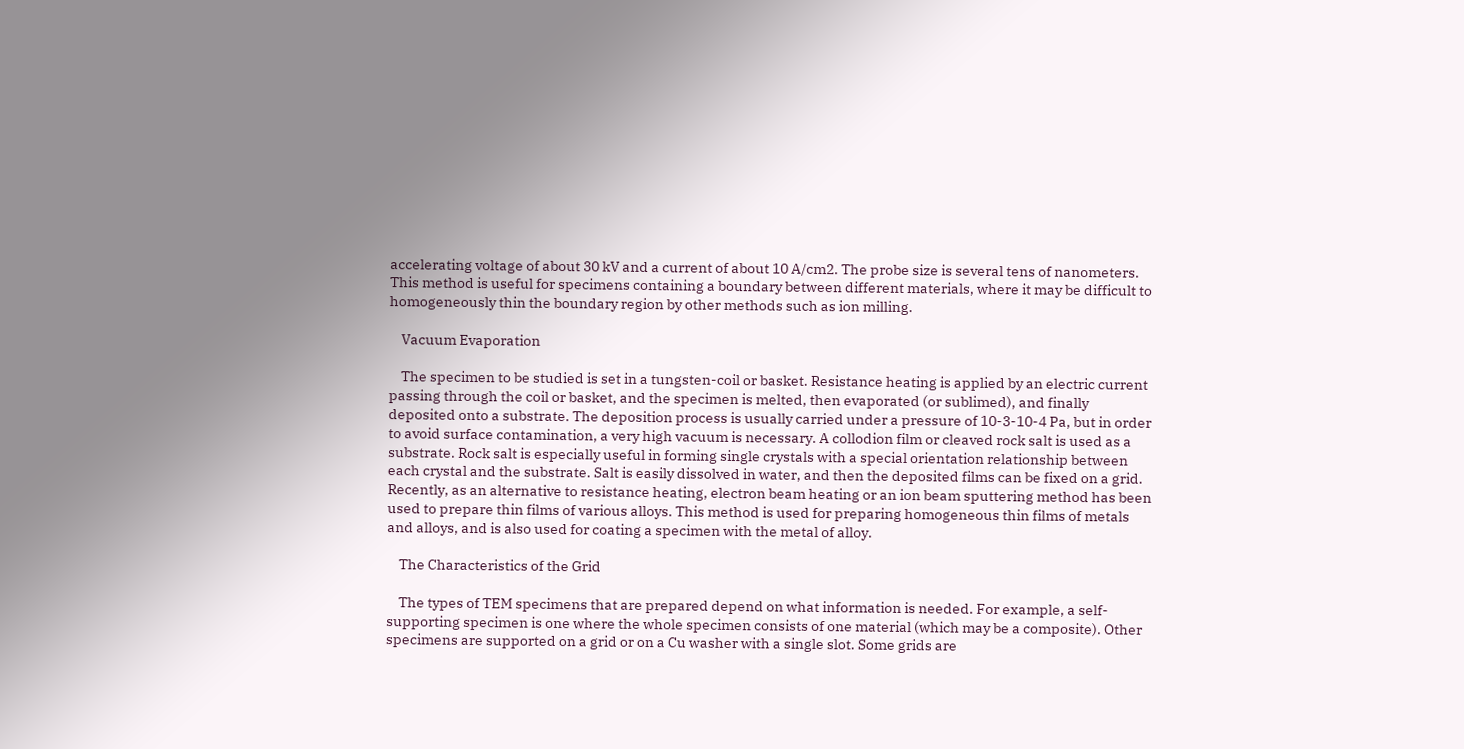accelerating voltage of about 30 kV and a current of about 10 A/cm2. The probe size is several tens of nanometers. This method is useful for specimens containing a boundary between different materials, where it may be difficult to homogeneously thin the boundary region by other methods such as ion milling.

    Vacuum Evaporation

    The specimen to be studied is set in a tungsten-coil or basket. Resistance heating is applied by an electric current passing through the coil or basket, and the specimen is melted, then evaporated (or sublimed), and finally deposited onto a substrate. The deposition process is usually carried under a pressure of 10-3-10-4 Pa, but in order to avoid surface contamination, a very high vacuum is necessary. A collodion film or cleaved rock salt is used as a substrate. Rock salt is especially useful in forming single crystals with a special orientation relationship between each crystal and the substrate. Salt is easily dissolved in water, and then the deposited films can be fixed on a grid. Recently, as an alternative to resistance heating, electron beam heating or an ion beam sputtering method has been used to prepare thin films of various alloys. This method is used for preparing homogeneous thin films of metals and alloys, and is also used for coating a specimen with the metal of alloy.

    The Characteristics of the Grid

    The types of TEM specimens that are prepared depend on what information is needed. For example, a self-supporting specimen is one where the whole specimen consists of one material (which may be a composite). Other specimens are supported on a grid or on a Cu washer with a single slot. Some grids are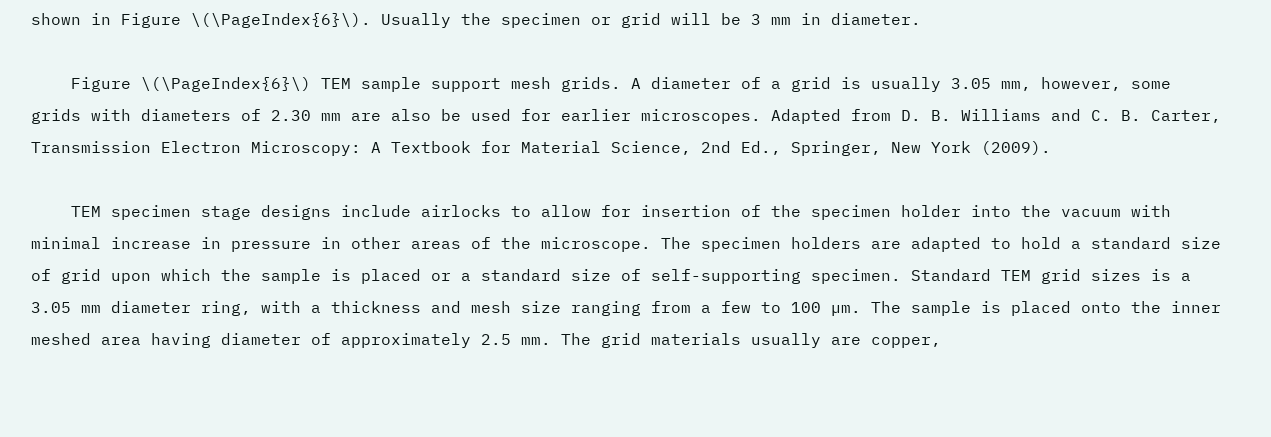shown in Figure \(\PageIndex{6}\). Usually the specimen or grid will be 3 mm in diameter.

    Figure \(\PageIndex{6}\) TEM sample support mesh grids. A diameter of a grid is usually 3.05 mm, however, some grids with diameters of 2.30 mm are also be used for earlier microscopes. Adapted from D. B. Williams and C. B. Carter, Transmission Electron Microscopy: A Textbook for Material Science, 2nd Ed., Springer, New York (2009).

    TEM specimen stage designs include airlocks to allow for insertion of the specimen holder into the vacuum with minimal increase in pressure in other areas of the microscope. The specimen holders are adapted to hold a standard size of grid upon which the sample is placed or a standard size of self-supporting specimen. Standard TEM grid sizes is a 3.05 mm diameter ring, with a thickness and mesh size ranging from a few to 100 µm. The sample is placed onto the inner meshed area having diameter of approximately 2.5 mm. The grid materials usually are copper,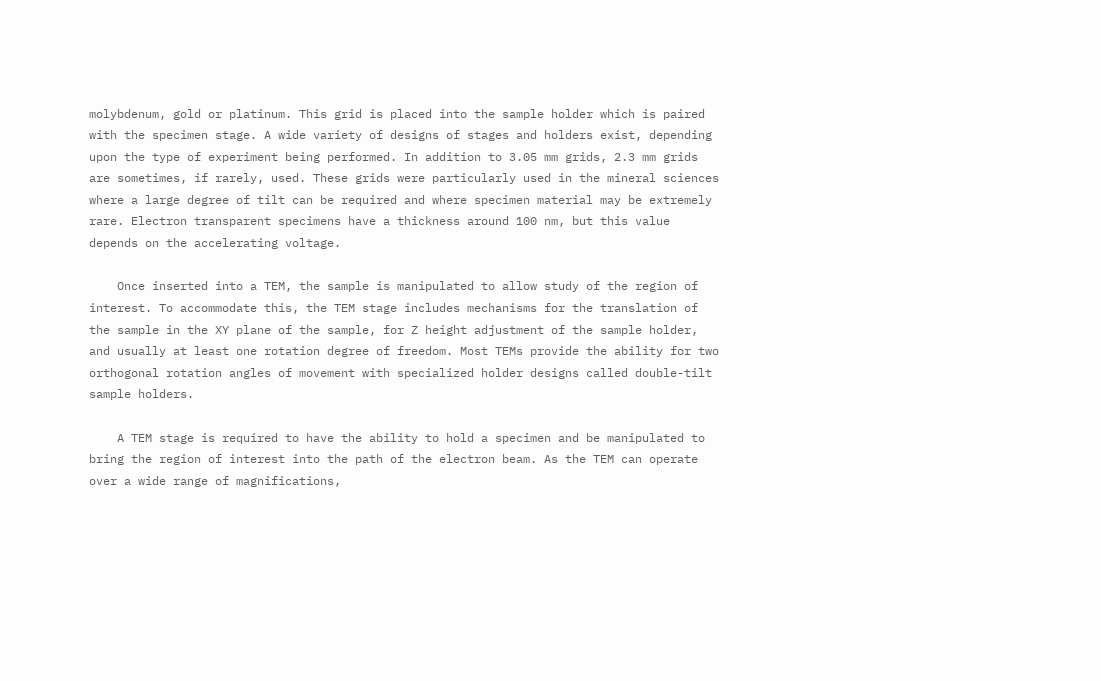molybdenum, gold or platinum. This grid is placed into the sample holder which is paired with the specimen stage. A wide variety of designs of stages and holders exist, depending upon the type of experiment being performed. In addition to 3.05 mm grids, 2.3 mm grids are sometimes, if rarely, used. These grids were particularly used in the mineral sciences where a large degree of tilt can be required and where specimen material may be extremely rare. Electron transparent specimens have a thickness around 100 nm, but this value depends on the accelerating voltage.

    Once inserted into a TEM, the sample is manipulated to allow study of the region of interest. To accommodate this, the TEM stage includes mechanisms for the translation of the sample in the XY plane of the sample, for Z height adjustment of the sample holder, and usually at least one rotation degree of freedom. Most TEMs provide the ability for two orthogonal rotation angles of movement with specialized holder designs called double-tilt sample holders.

    A TEM stage is required to have the ability to hold a specimen and be manipulated to bring the region of interest into the path of the electron beam. As the TEM can operate over a wide range of magnifications,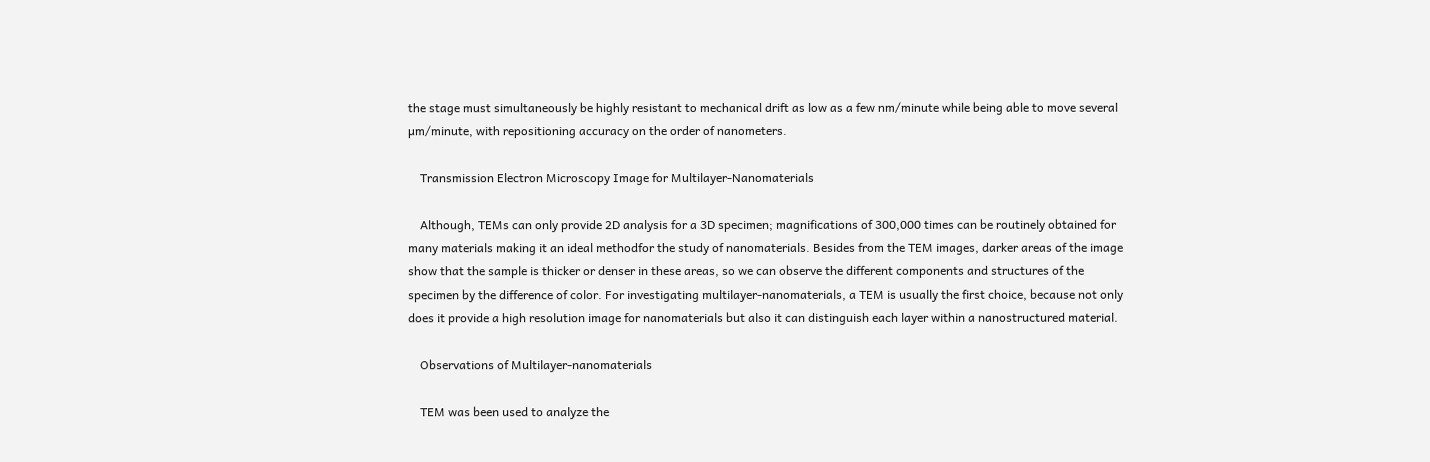the stage must simultaneously be highly resistant to mechanical drift as low as a few nm/minute while being able to move several µm/minute, with repositioning accuracy on the order of nanometers.

    Transmission Electron Microscopy Image for Multilayer-Nanomaterials

    Although, TEMs can only provide 2D analysis for a 3D specimen; magnifications of 300,000 times can be routinely obtained for many materials making it an ideal methodfor the study of nanomaterials. Besides from the TEM images, darker areas of the image show that the sample is thicker or denser in these areas, so we can observe the different components and structures of the specimen by the difference of color. For investigating multilayer-nanomaterials, a TEM is usually the first choice, because not only does it provide a high resolution image for nanomaterials but also it can distinguish each layer within a nanostructured material.

    Observations of Multilayer-nanomaterials

    TEM was been used to analyze the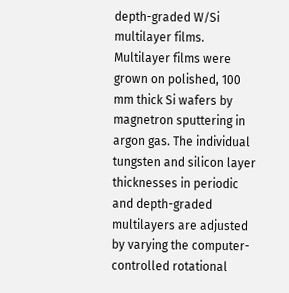depth-graded W/Si multilayer films. Multilayer films were grown on polished, 100 mm thick Si wafers by magnetron sputtering in argon gas. The individual tungsten and silicon layer thicknesses in periodic and depth-graded multilayers are adjusted by varying the computer-controlled rotational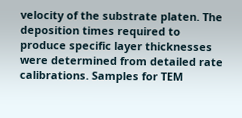velocity of the substrate platen. The deposition times required to produce specific layer thicknesses were determined from detailed rate calibrations. Samples for TEM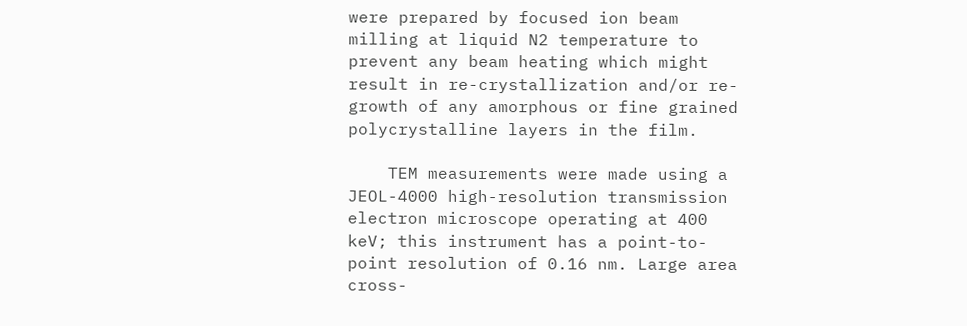were prepared by focused ion beam milling at liquid N2 temperature to prevent any beam heating which might result in re-crystallization and/or re-growth of any amorphous or fine grained polycrystalline layers in the film.

    TEM measurements were made using a JEOL-4000 high-resolution transmission electron microscope operating at 400 keV; this instrument has a point-to-point resolution of 0.16 nm. Large area cross-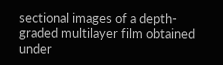sectional images of a depth-graded multilayer film obtained under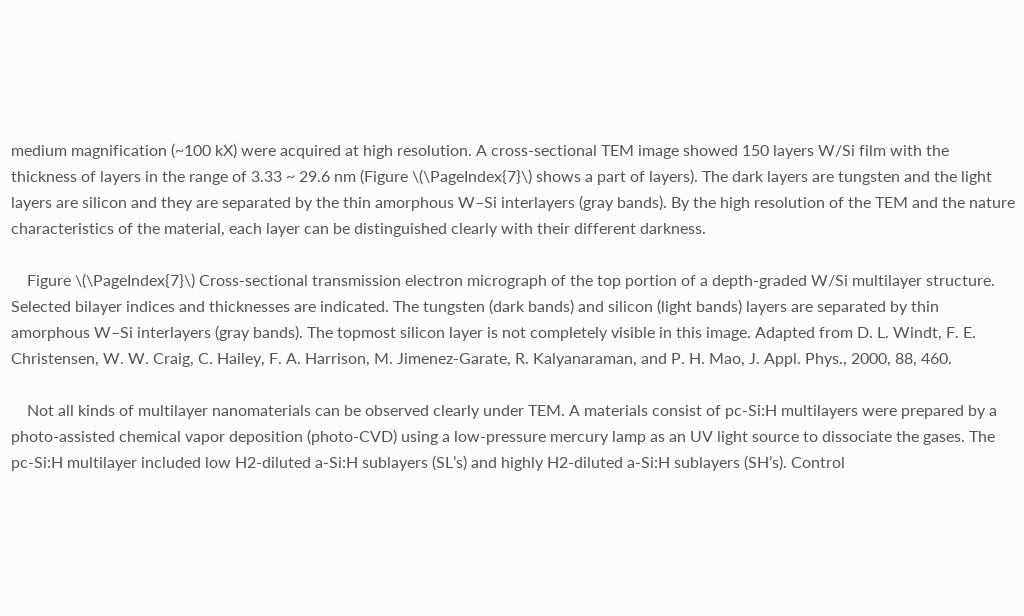medium magnification (~100 kX) were acquired at high resolution. A cross-sectional TEM image showed 150 layers W/Si film with the thickness of layers in the range of 3.33 ~ 29.6 nm (Figure \(\PageIndex{7}\) shows a part of layers). The dark layers are tungsten and the light layers are silicon and they are separated by the thin amorphous W–Si interlayers (gray bands). By the high resolution of the TEM and the nature characteristics of the material, each layer can be distinguished clearly with their different darkness.

    Figure \(\PageIndex{7}\) Cross-sectional transmission electron micrograph of the top portion of a depth-graded W/Si multilayer structure. Selected bilayer indices and thicknesses are indicated. The tungsten (dark bands) and silicon (light bands) layers are separated by thin amorphous W–Si interlayers (gray bands). The topmost silicon layer is not completely visible in this image. Adapted from D. L. Windt, F. E. Christensen, W. W. Craig, C. Hailey, F. A. Harrison, M. Jimenez-Garate, R. Kalyanaraman, and P. H. Mao, J. Appl. Phys., 2000, 88, 460.

    Not all kinds of multilayer nanomaterials can be observed clearly under TEM. A materials consist of pc-Si:H multilayers were prepared by a photo-assisted chemical vapor deposition (photo-CVD) using a low-pressure mercury lamp as an UV light source to dissociate the gases. The pc-Si:H multilayer included low H2-diluted a-Si:H sublayers (SL’s) and highly H2-diluted a-Si:H sublayers (SH’s). Control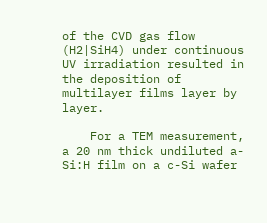of the CVD gas flow (H2|SiH4) under continuous UV irradiation resulted in the deposition of multilayer films layer by layer.

    For a TEM measurement, a 20 nm thick undiluted a-Si:H film on a c-Si wafer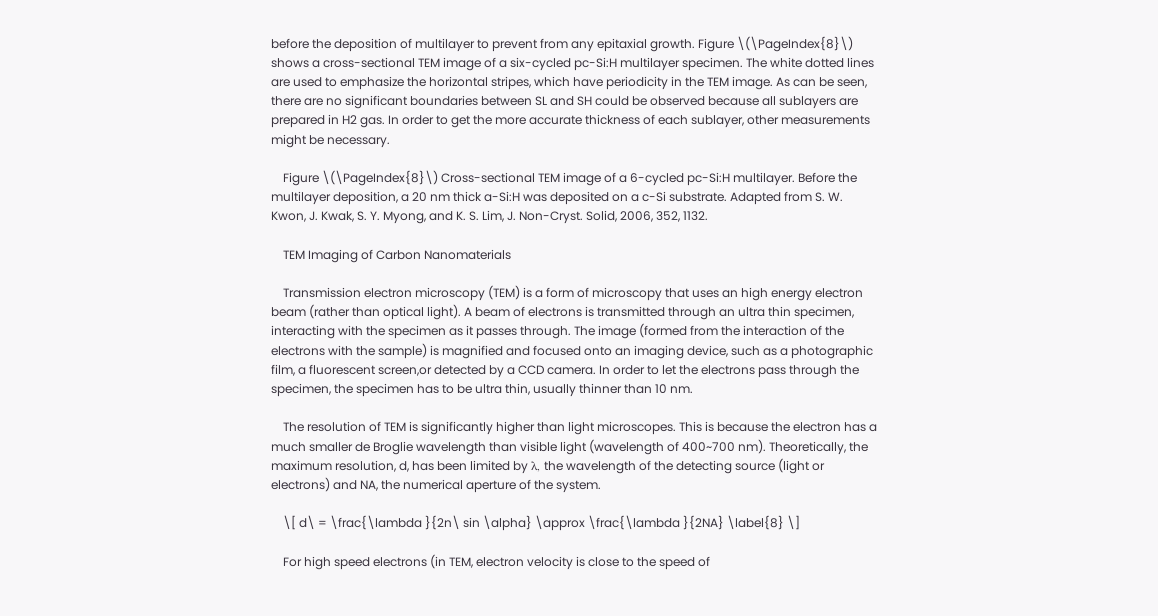before the deposition of multilayer to prevent from any epitaxial growth. Figure \(\PageIndex{8}\) shows a cross-sectional TEM image of a six-cycled pc-Si:H multilayer specimen. The white dotted lines are used to emphasize the horizontal stripes, which have periodicity in the TEM image. As can be seen, there are no significant boundaries between SL and SH could be observed because all sublayers are prepared in H2 gas. In order to get the more accurate thickness of each sublayer, other measurements might be necessary.

    Figure \(\PageIndex{8}\) Cross-sectional TEM image of a 6-cycled pc-Si:H multilayer. Before the multilayer deposition, a 20 nm thick a-Si:H was deposited on a c-Si substrate. Adapted from S. W. Kwon, J. Kwak, S. Y. Myong, and K. S. Lim, J. Non-Cryst. Solid, 2006, 352, 1132.

    TEM Imaging of Carbon Nanomaterials

    Transmission electron microscopy (TEM) is a form of microscopy that uses an high energy electron beam (rather than optical light). A beam of electrons is transmitted through an ultra thin specimen, interacting with the specimen as it passes through. The image (formed from the interaction of the electrons with the sample) is magnified and focused onto an imaging device, such as a photographic film, a fluorescent screen,or detected by a CCD camera. In order to let the electrons pass through the specimen, the specimen has to be ultra thin, usually thinner than 10 nm.

    The resolution of TEM is significantly higher than light microscopes. This is because the electron has a much smaller de Broglie wavelength than visible light (wavelength of 400~700 nm). Theoretically, the maximum resolution, d, has been limited by λ, the wavelength of the detecting source (light or electrons) and NA, the numerical aperture of the system.

    \[ d\ = \frac{\lambda }{2n\ sin \alpha} \approx \frac{\lambda }{2NA} \label{8} \]

    For high speed electrons (in TEM, electron velocity is close to the speed of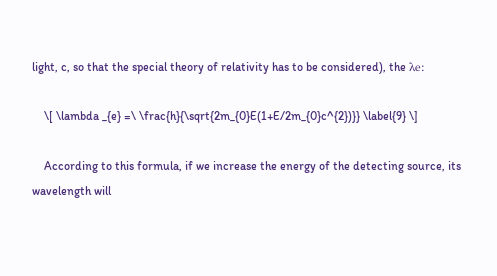light, c, so that the special theory of relativity has to be considered), the λe:

    \[ \lambda _{e} =\ \frac{h}{\sqrt{2m_{0}E(1+E/2m_{0}c^{2})}} \label{9} \]

    According to this formula, if we increase the energy of the detecting source, its wavelength will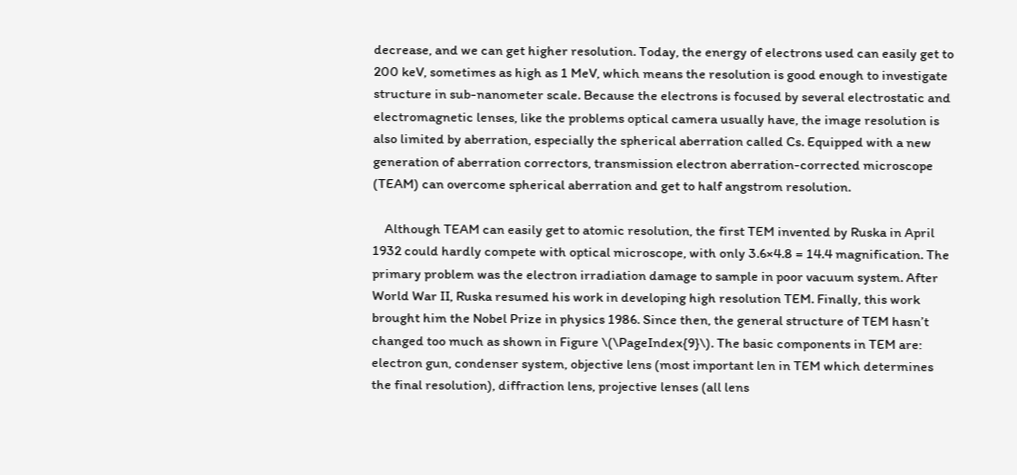decrease, and we can get higher resolution. Today, the energy of electrons used can easily get to 200 keV, sometimes as high as 1 MeV, which means the resolution is good enough to investigate structure in sub-nanometer scale. Because the electrons is focused by several electrostatic and electromagnetic lenses, like the problems optical camera usually have, the image resolution is also limited by aberration, especially the spherical aberration called Cs. Equipped with a new generation of aberration correctors, transmission electron aberration-corrected microscope (TEAM) can overcome spherical aberration and get to half angstrom resolution.

    Although TEAM can easily get to atomic resolution, the first TEM invented by Ruska in April 1932 could hardly compete with optical microscope, with only 3.6×4.8 = 14.4 magnification. The primary problem was the electron irradiation damage to sample in poor vacuum system. After World War II, Ruska resumed his work in developing high resolution TEM. Finally, this work brought him the Nobel Prize in physics 1986. Since then, the general structure of TEM hasn’t changed too much as shown in Figure \(\PageIndex{9}\). The basic components in TEM are: electron gun, condenser system, objective lens (most important len in TEM which determines the final resolution), diffraction lens, projective lenses (all lens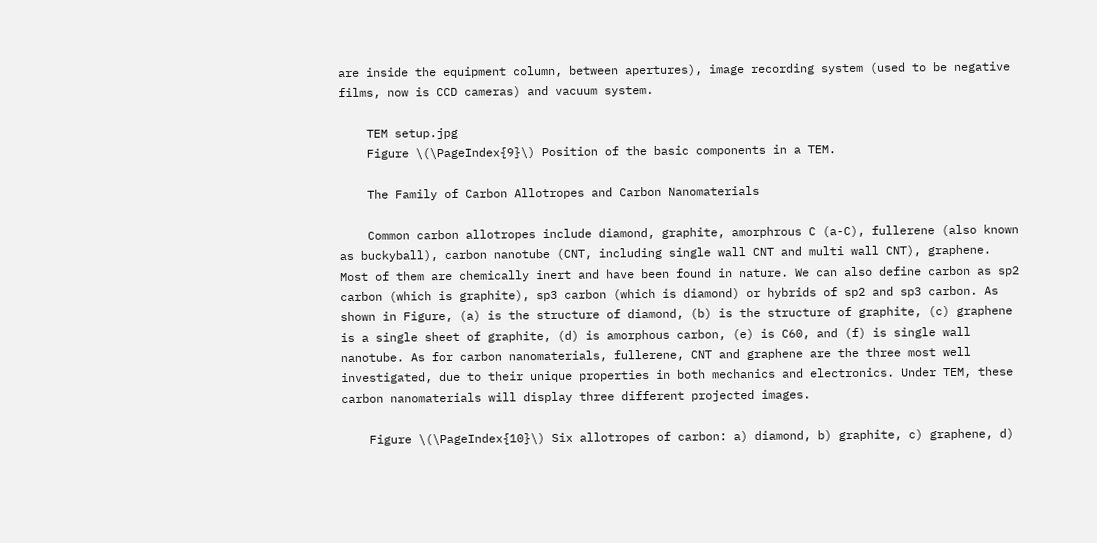are inside the equipment column, between apertures), image recording system (used to be negative films, now is CCD cameras) and vacuum system.

    TEM setup.jpg
    Figure \(\PageIndex{9}\) Position of the basic components in a TEM.

    The Family of Carbon Allotropes and Carbon Nanomaterials

    Common carbon allotropes include diamond, graphite, amorphrous C (a-C), fullerene (also known as buckyball), carbon nanotube (CNT, including single wall CNT and multi wall CNT), graphene. Most of them are chemically inert and have been found in nature. We can also define carbon as sp2 carbon (which is graphite), sp3 carbon (which is diamond) or hybrids of sp2 and sp3 carbon. As shown in Figure, (a) is the structure of diamond, (b) is the structure of graphite, (c) graphene is a single sheet of graphite, (d) is amorphous carbon, (e) is C60, and (f) is single wall nanotube. As for carbon nanomaterials, fullerene, CNT and graphene are the three most well investigated, due to their unique properties in both mechanics and electronics. Under TEM, these carbon nanomaterials will display three different projected images.

    Figure \(\PageIndex{10}\) Six allotropes of carbon: a) diamond, b) graphite, c) graphene, d)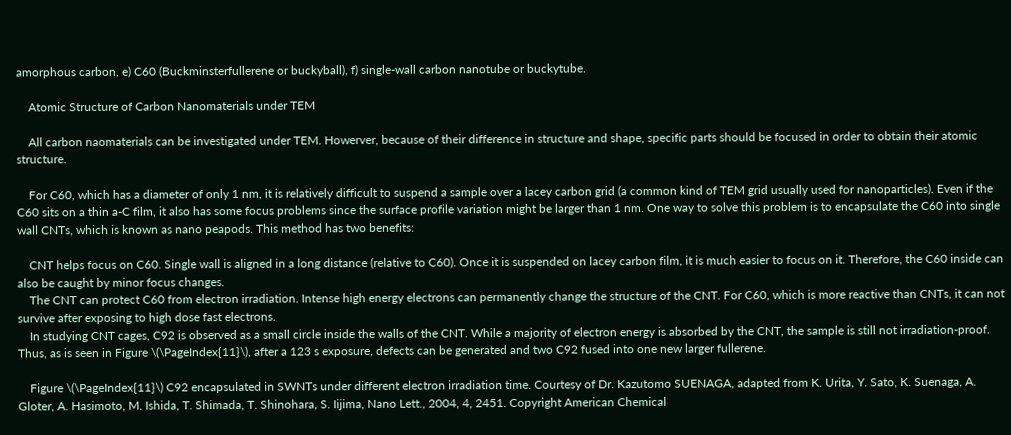amorphous carbon, e) C60 (Buckminsterfullerene or buckyball), f) single-wall carbon nanotube or buckytube.

    Atomic Structure of Carbon Nanomaterials under TEM

    All carbon naomaterials can be investigated under TEM. Howerver, because of their difference in structure and shape, specific parts should be focused in order to obtain their atomic structure.

    For C60, which has a diameter of only 1 nm, it is relatively difficult to suspend a sample over a lacey carbon grid (a common kind of TEM grid usually used for nanoparticles). Even if the C60 sits on a thin a-C film, it also has some focus problems since the surface profile variation might be larger than 1 nm. One way to solve this problem is to encapsulate the C60 into single wall CNTs, which is known as nano peapods. This method has two benefits:

    CNT helps focus on C60. Single wall is aligned in a long distance (relative to C60). Once it is suspended on lacey carbon film, it is much easier to focus on it. Therefore, the C60 inside can also be caught by minor focus changes.
    The CNT can protect C60 from electron irradiation. Intense high energy electrons can permanently change the structure of the CNT. For C60, which is more reactive than CNTs, it can not survive after exposing to high dose fast electrons.
    In studying CNT cages, C92 is observed as a small circle inside the walls of the CNT. While a majority of electron energy is absorbed by the CNT, the sample is still not irradiation-proof. Thus, as is seen in Figure \(\PageIndex{11}\), after a 123 s exposure, defects can be generated and two C92 fused into one new larger fullerene.

    Figure \(\PageIndex{11}\) C92 encapsulated in SWNTs under different electron irradiation time. Courtesy of Dr. Kazutomo SUENAGA, adapted from K. Urita, Y. Sato, K. Suenaga, A. Gloter, A. Hasimoto, M. Ishida, T. Shimada, T. Shinohara, S. Iijima, Nano Lett., 2004, 4, 2451. Copyright American Chemical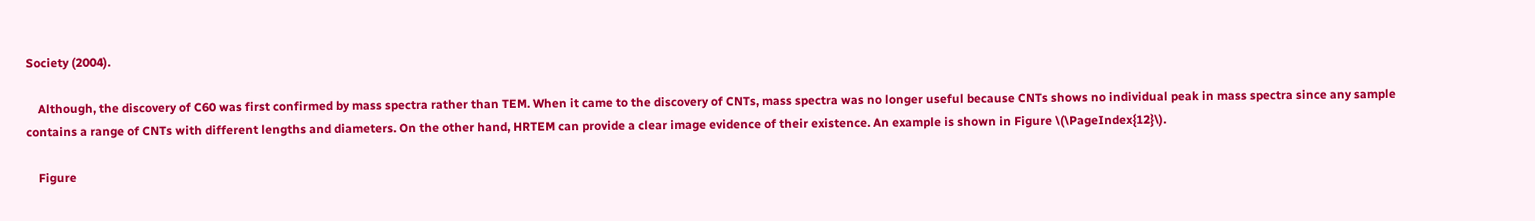Society (2004).

    Although, the discovery of C60 was first confirmed by mass spectra rather than TEM. When it came to the discovery of CNTs, mass spectra was no longer useful because CNTs shows no individual peak in mass spectra since any sample contains a range of CNTs with different lengths and diameters. On the other hand, HRTEM can provide a clear image evidence of their existence. An example is shown in Figure \(\PageIndex{12}\).

    Figure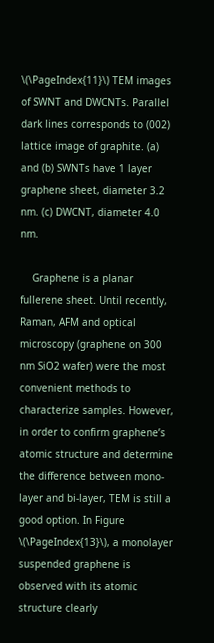\(\PageIndex{11}\) TEM images of SWNT and DWCNTs. Parallel dark lines corresponds to (002) lattice image of graphite. (a) and (b) SWNTs have 1 layer graphene sheet, diameter 3.2 nm. (c) DWCNT, diameter 4.0 nm.

    Graphene is a planar fullerene sheet. Until recently, Raman, AFM and optical microscopy (graphene on 300 nm SiO2 wafer) were the most convenient methods to characterize samples. However, in order to confirm graphene’s atomic structure and determine the difference between mono-layer and bi-layer, TEM is still a good option. In Figure \(\PageIndex{13}\), a monolayer suspended graphene is observed with its atomic structure clearly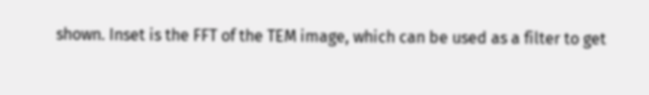shown. Inset is the FFT of the TEM image, which can be used as a filter to get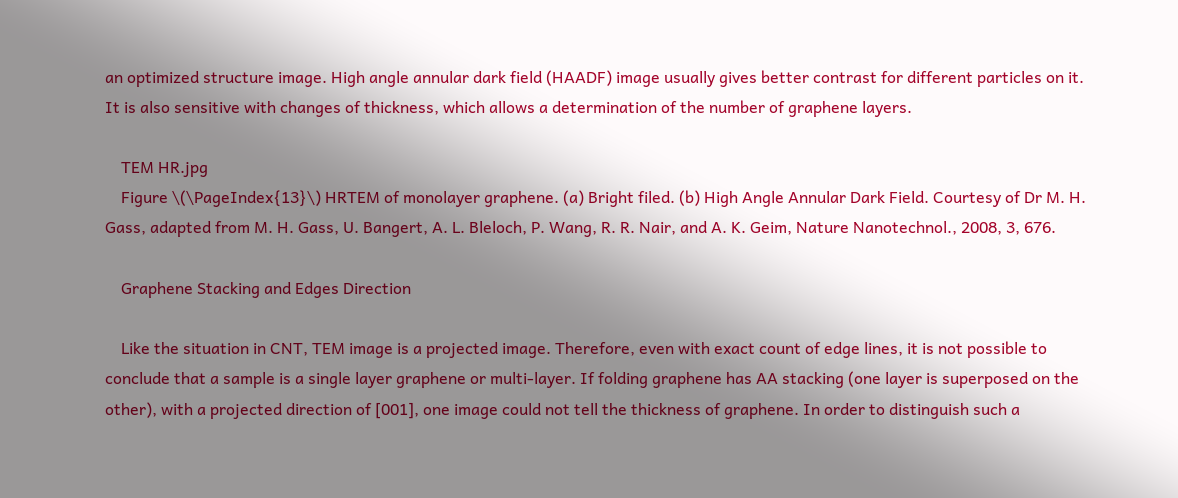an optimized structure image. High angle annular dark field (HAADF) image usually gives better contrast for different particles on it. It is also sensitive with changes of thickness, which allows a determination of the number of graphene layers.

    TEM HR.jpg
    Figure \(\PageIndex{13}\) HRTEM of monolayer graphene. (a) Bright filed. (b) High Angle Annular Dark Field. Courtesy of Dr M. H. Gass, adapted from M. H. Gass, U. Bangert, A. L. Bleloch, P. Wang, R. R. Nair, and A. K. Geim, Nature Nanotechnol., 2008, 3, 676.

    Graphene Stacking and Edges Direction

    Like the situation in CNT, TEM image is a projected image. Therefore, even with exact count of edge lines, it is not possible to conclude that a sample is a single layer graphene or multi-layer. If folding graphene has AA stacking (one layer is superposed on the other), with a projected direction of [001], one image could not tell the thickness of graphene. In order to distinguish such a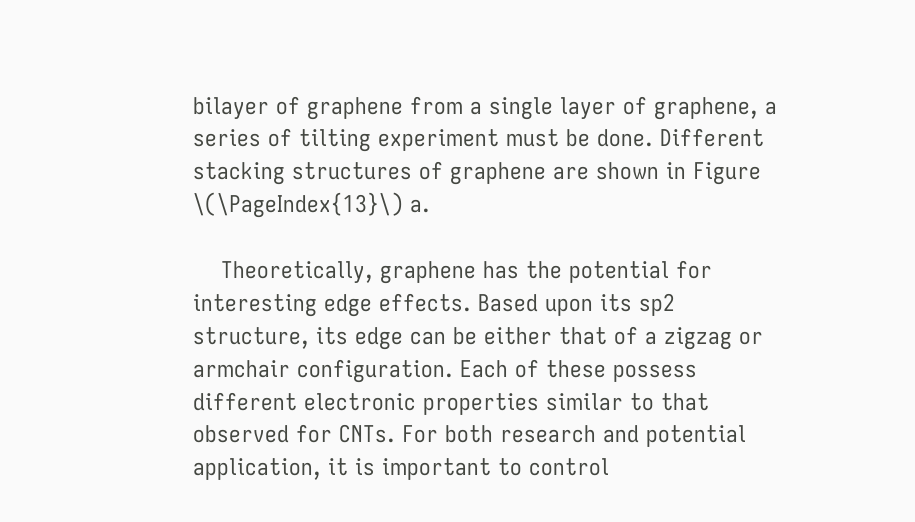bilayer of graphene from a single layer of graphene, a series of tilting experiment must be done. Different stacking structures of graphene are shown in Figure \(\PageIndex{13}\) a.

    Theoretically, graphene has the potential for interesting edge effects. Based upon its sp2 structure, its edge can be either that of a zigzag or armchair configuration. Each of these possess different electronic properties similar to that observed for CNTs. For both research and potential application, it is important to control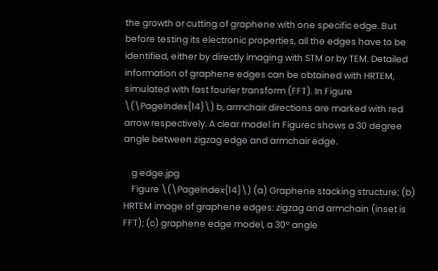the growth or cutting of graphene with one specific edge. But before testing its electronic properties, all the edges have to be identified, either by directly imaging with STM or by TEM. Detailed information of graphene edges can be obtained with HRTEM, simulated with fast fourier transform (FFT). In Figure \(\PageIndex{14}\) b, armchair directions are marked with red arrow respectively. A clear model in Figurec shows a 30 degree angle between zigzag edge and armchair edge.

    g edge.jpg
    Figure \(\PageIndex{14}\) (a) Graphene stacking structure; (b) HRTEM image of graphene edges: zigzag and armchain (inset is FFT); (c) graphene edge model, a 30° angle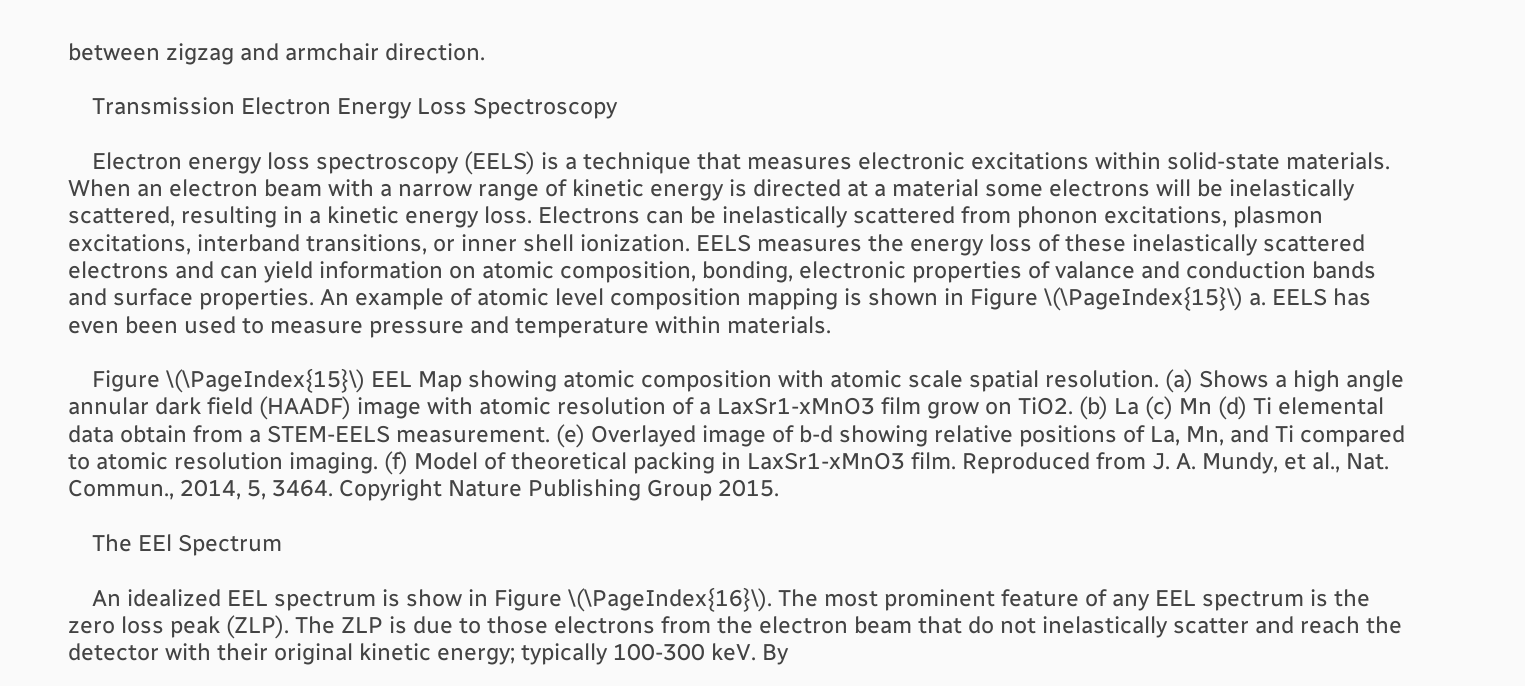between zigzag and armchair direction.

    Transmission Electron Energy Loss Spectroscopy

    Electron energy loss spectroscopy (EELS) is a technique that measures electronic excitations within solid-state materials. When an electron beam with a narrow range of kinetic energy is directed at a material some electrons will be inelastically scattered, resulting in a kinetic energy loss. Electrons can be inelastically scattered from phonon excitations, plasmon excitations, interband transitions, or inner shell ionization. EELS measures the energy loss of these inelastically scattered electrons and can yield information on atomic composition, bonding, electronic properties of valance and conduction bands and surface properties. An example of atomic level composition mapping is shown in Figure \(\PageIndex{15}\) a. EELS has even been used to measure pressure and temperature within materials.

    Figure \(\PageIndex{15}\) EEL Map showing atomic composition with atomic scale spatial resolution. (a) Shows a high angle annular dark field (HAADF) image with atomic resolution of a LaxSr1-xMnO3 film grow on TiO2. (b) La (c) Mn (d) Ti elemental data obtain from a STEM-EELS measurement. (e) Overlayed image of b-d showing relative positions of La, Mn, and Ti compared to atomic resolution imaging. (f) Model of theoretical packing in LaxSr1-xMnO3 film. Reproduced from J. A. Mundy, et al., Nat. Commun., 2014, 5, 3464. Copyright Nature Publishing Group 2015.

    The EEl Spectrum

    An idealized EEL spectrum is show in Figure \(\PageIndex{16}\). The most prominent feature of any EEL spectrum is the zero loss peak (ZLP). The ZLP is due to those electrons from the electron beam that do not inelastically scatter and reach the detector with their original kinetic energy; typically 100-300 keV. By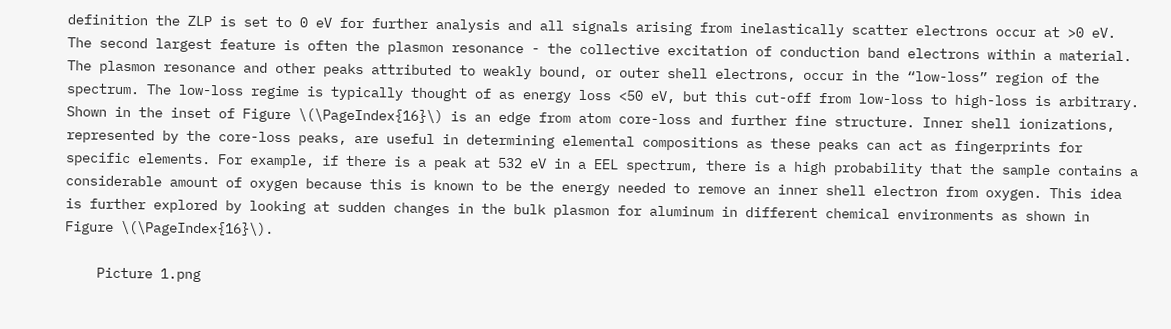definition the ZLP is set to 0 eV for further analysis and all signals arising from inelastically scatter electrons occur at >0 eV. The second largest feature is often the plasmon resonance - the collective excitation of conduction band electrons within a material. The plasmon resonance and other peaks attributed to weakly bound, or outer shell electrons, occur in the “low-loss” region of the spectrum. The low-loss regime is typically thought of as energy loss <50 eV, but this cut-off from low-loss to high-loss is arbitrary. Shown in the inset of Figure \(\PageIndex{16}\) is an edge from atom core-loss and further fine structure. Inner shell ionizations, represented by the core-loss peaks, are useful in determining elemental compositions as these peaks can act as fingerprints for specific elements. For example, if there is a peak at 532 eV in a EEL spectrum, there is a high probability that the sample contains a considerable amount of oxygen because this is known to be the energy needed to remove an inner shell electron from oxygen. This idea is further explored by looking at sudden changes in the bulk plasmon for aluminum in different chemical environments as shown in Figure \(\PageIndex{16}\).

    Picture 1.png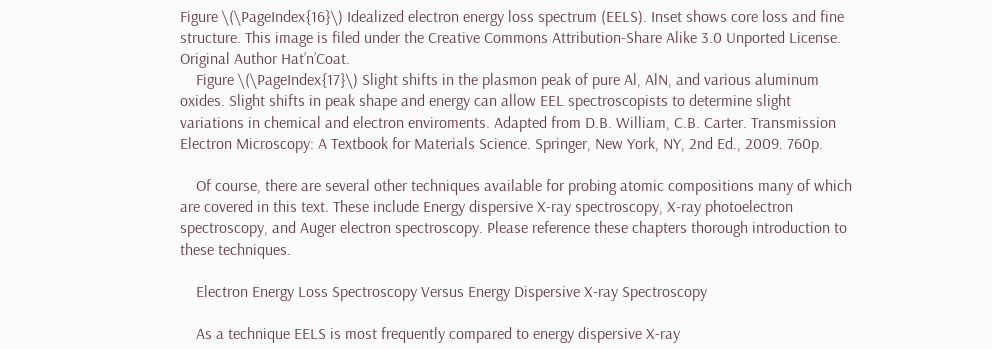Figure \(\PageIndex{16}\) Idealized electron energy loss spectrum (EELS). Inset shows core loss and fine structure. This image is filed under the Creative Commons Attribution-Share Alike 3.0 Unported License. Original Author Hat’n’Coat.
    Figure \(\PageIndex{17}\) Slight shifts in the plasmon peak of pure Al, AlN, and various aluminum oxides. Slight shifts in peak shape and energy can allow EEL spectroscopists to determine slight variations in chemical and electron enviroments. Adapted from D.B. William, C.B. Carter. Transmission Electron Microscopy: A Textbook for Materials Science. Springer, New York, NY, 2nd Ed., 2009. 760p.

    Of course, there are several other techniques available for probing atomic compositions many of which are covered in this text. These include Energy dispersive X-ray spectroscopy, X-ray photoelectron spectroscopy, and Auger electron spectroscopy. Please reference these chapters thorough introduction to these techniques.

    Electron Energy Loss Spectroscopy Versus Energy Dispersive X-ray Spectroscopy

    As a technique EELS is most frequently compared to energy dispersive X-ray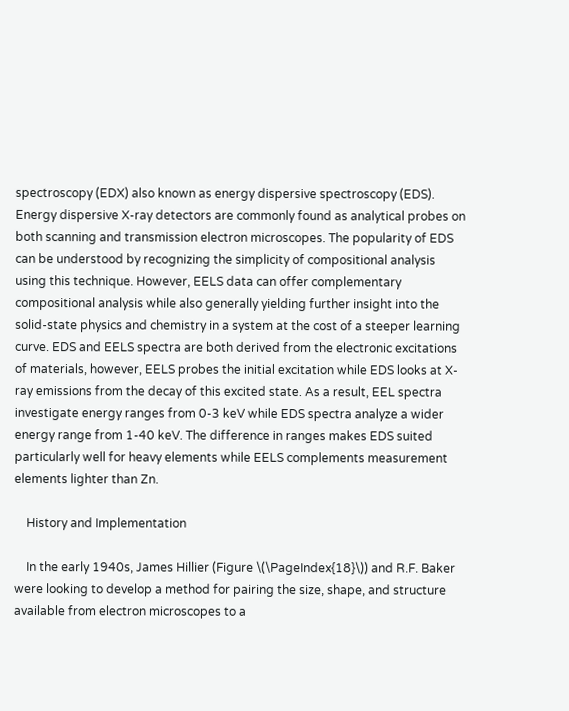spectroscopy (EDX) also known as energy dispersive spectroscopy (EDS). Energy dispersive X-ray detectors are commonly found as analytical probes on both scanning and transmission electron microscopes. The popularity of EDS can be understood by recognizing the simplicity of compositional analysis using this technique. However, EELS data can offer complementary compositional analysis while also generally yielding further insight into the solid-state physics and chemistry in a system at the cost of a steeper learning curve. EDS and EELS spectra are both derived from the electronic excitations of materials, however, EELS probes the initial excitation while EDS looks at X-ray emissions from the decay of this excited state. As a result, EEL spectra investigate energy ranges from 0-3 keV while EDS spectra analyze a wider energy range from 1-40 keV. The difference in ranges makes EDS suited particularly well for heavy elements while EELS complements measurement elements lighter than Zn.

    History and Implementation

    In the early 1940s, James Hillier (Figure \(\PageIndex{18}\)) and R.F. Baker were looking to develop a method for pairing the size, shape, and structure available from electron microscopes to a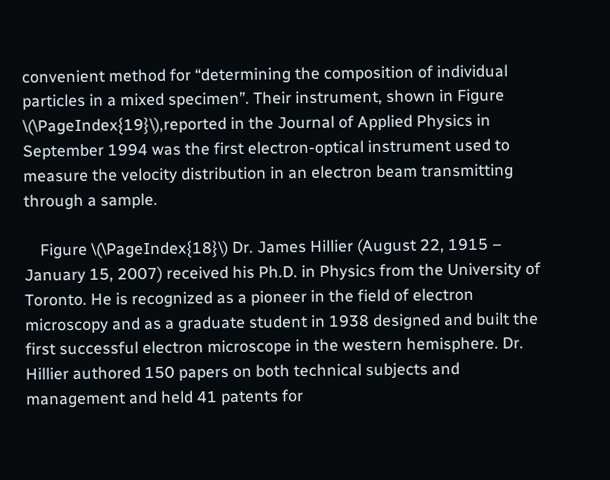convenient method for “determining the composition of individual particles in a mixed specimen”. Their instrument, shown in Figure \(\PageIndex{19}\),reported in the Journal of Applied Physics in September 1994 was the first electron-optical instrument used to measure the velocity distribution in an electron beam transmitting through a sample.

    Figure \(\PageIndex{18}\) Dr. James Hillier (August 22, 1915 – January 15, 2007) received his Ph.D. in Physics from the University of Toronto. He is recognized as a pioneer in the field of electron microscopy and as a graduate student in 1938 designed and built the first successful electron microscope in the western hemisphere. Dr. Hillier authored 150 papers on both technical subjects and management and held 41 patents for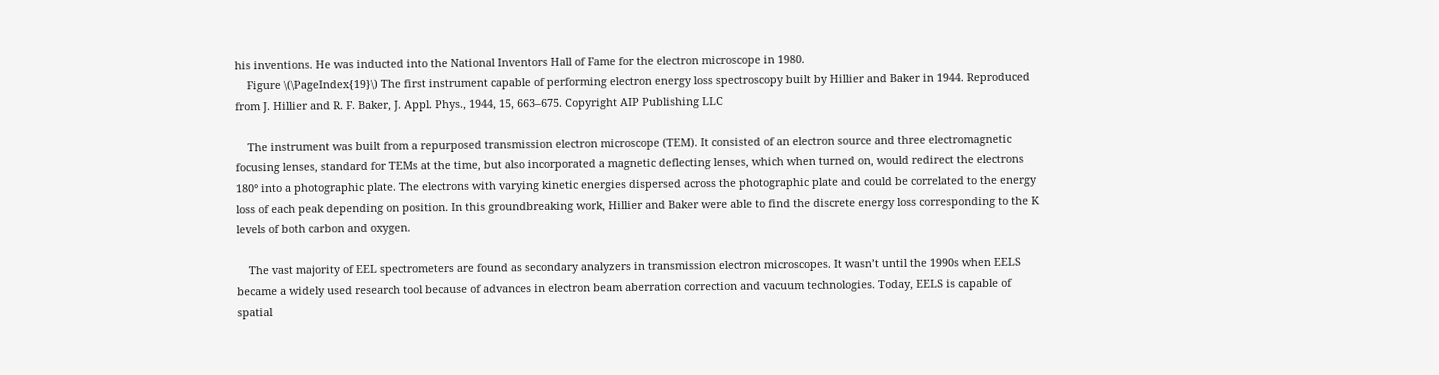his inventions. He was inducted into the National Inventors Hall of Fame for the electron microscope in 1980.
    Figure \(\PageIndex{19}\) The first instrument capable of performing electron energy loss spectroscopy built by Hillier and Baker in 1944. Reproduced from J. Hillier and R. F. Baker, J. Appl. Phys., 1944, 15, 663–675. Copyright AIP Publishing LLC

    The instrument was built from a repurposed transmission electron microscope (TEM). It consisted of an electron source and three electromagnetic focusing lenses, standard for TEMs at the time, but also incorporated a magnetic deflecting lenses, which when turned on, would redirect the electrons 180° into a photographic plate. The electrons with varying kinetic energies dispersed across the photographic plate and could be correlated to the energy loss of each peak depending on position. In this groundbreaking work, Hillier and Baker were able to find the discrete energy loss corresponding to the K levels of both carbon and oxygen.

    The vast majority of EEL spectrometers are found as secondary analyzers in transmission electron microscopes. It wasn’t until the 1990s when EELS became a widely used research tool because of advances in electron beam aberration correction and vacuum technologies. Today, EELS is capable of spatial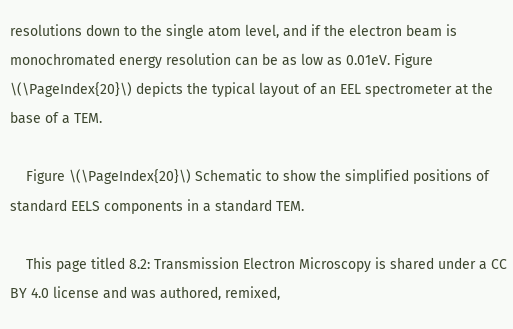resolutions down to the single atom level, and if the electron beam is monochromated energy resolution can be as low as 0.01eV. Figure \(\PageIndex{20}\) depicts the typical layout of an EEL spectrometer at the base of a TEM.

    Figure \(\PageIndex{20}\) Schematic to show the simplified positions of standard EELS components in a standard TEM.

    This page titled 8.2: Transmission Electron Microscopy is shared under a CC BY 4.0 license and was authored, remixed,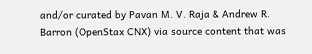and/or curated by Pavan M. V. Raja & Andrew R. Barron (OpenStax CNX) via source content that was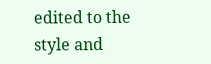edited to the style and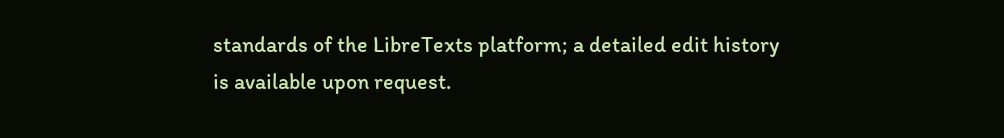standards of the LibreTexts platform; a detailed edit history is available upon request.